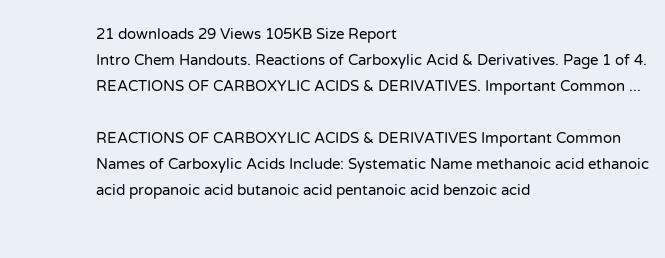21 downloads 29 Views 105KB Size Report
Intro Chem Handouts. Reactions of Carboxylic Acid & Derivatives. Page 1 of 4. REACTIONS OF CARBOXYLIC ACIDS & DERIVATIVES. Important Common ...

REACTIONS OF CARBOXYLIC ACIDS & DERIVATIVES Important Common Names of Carboxylic Acids Include: Systematic Name methanoic acid ethanoic acid propanoic acid butanoic acid pentanoic acid benzoic acid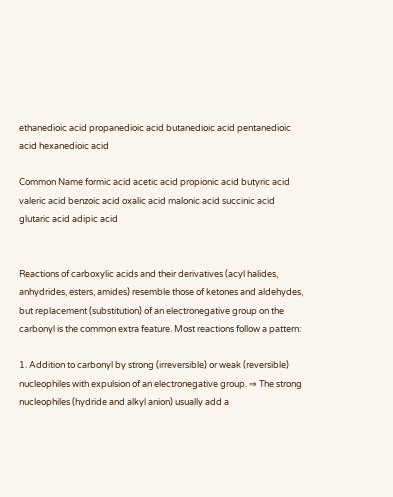ethanedioic acid propanedioic acid butanedioic acid pentanedioic acid hexanedioic acid

Common Name formic acid acetic acid propionic acid butyric acid valeric acid benzoic acid oxalic acid malonic acid succinic acid glutaric acid adipic acid


Reactions of carboxylic acids and their derivatives (acyl halides, anhydrides, esters, amides) resemble those of ketones and aldehydes, but replacement (substitution) of an electronegative group on the carbonyl is the common extra feature. Most reactions follow a pattern:

1. Addition to carbonyl by strong (irreversible) or weak (reversible) nucleophiles with expulsion of an electronegative group. ⇒ The strong nucleophiles (hydride and alkyl anion) usually add a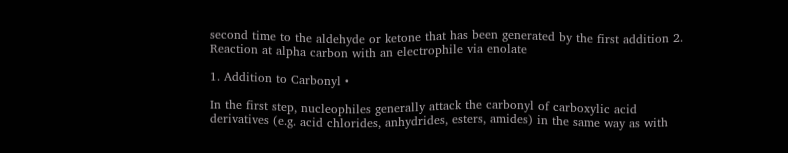second time to the aldehyde or ketone that has been generated by the first addition 2. Reaction at alpha carbon with an electrophile via enolate

1. Addition to Carbonyl •

In the first step, nucleophiles generally attack the carbonyl of carboxylic acid derivatives (e.g. acid chlorides, anhydrides, esters, amides) in the same way as with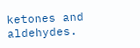ketones and aldehydes.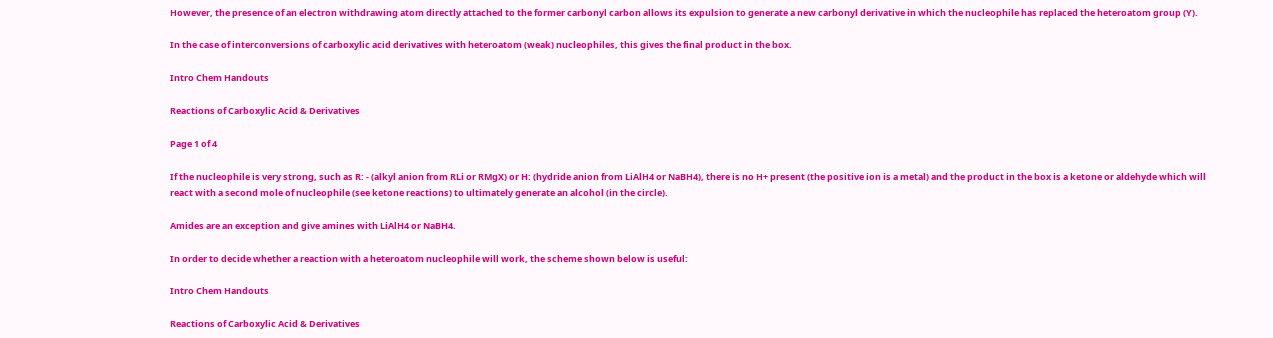However, the presence of an electron withdrawing atom directly attached to the former carbonyl carbon allows its expulsion to generate a new carbonyl derivative in which the nucleophile has replaced the heteroatom group (Y).

In the case of interconversions of carboxylic acid derivatives with heteroatom (weak) nucleophiles, this gives the final product in the box.

Intro Chem Handouts

Reactions of Carboxylic Acid & Derivatives

Page 1 of 4

If the nucleophile is very strong, such as R: - (alkyl anion from RLi or RMgX) or H: (hydride anion from LiAlH4 or NaBH4), there is no H+ present (the positive ion is a metal) and the product in the box is a ketone or aldehyde which will react with a second mole of nucleophile (see ketone reactions) to ultimately generate an alcohol (in the circle).

Amides are an exception and give amines with LiAlH4 or NaBH4.

In order to decide whether a reaction with a heteroatom nucleophile will work, the scheme shown below is useful:

Intro Chem Handouts

Reactions of Carboxylic Acid & Derivatives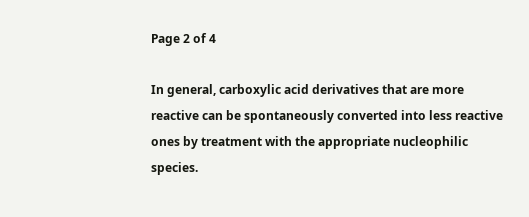Page 2 of 4

In general, carboxylic acid derivatives that are more reactive can be spontaneously converted into less reactive ones by treatment with the appropriate nucleophilic species.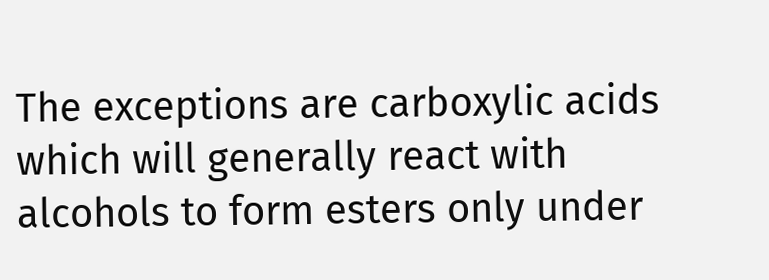The exceptions are carboxylic acids which will generally react with alcohols to form esters only under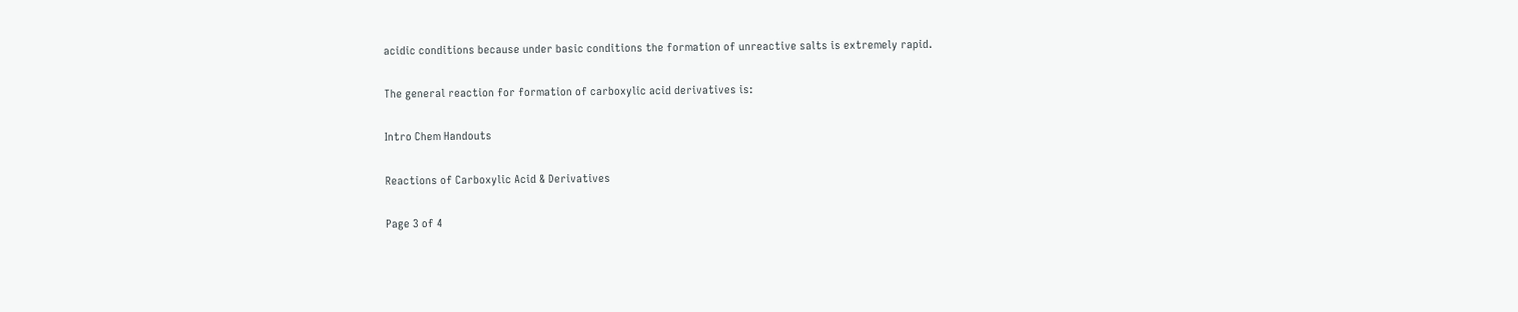acidic conditions because under basic conditions the formation of unreactive salts is extremely rapid.

The general reaction for formation of carboxylic acid derivatives is:

Intro Chem Handouts

Reactions of Carboxylic Acid & Derivatives

Page 3 of 4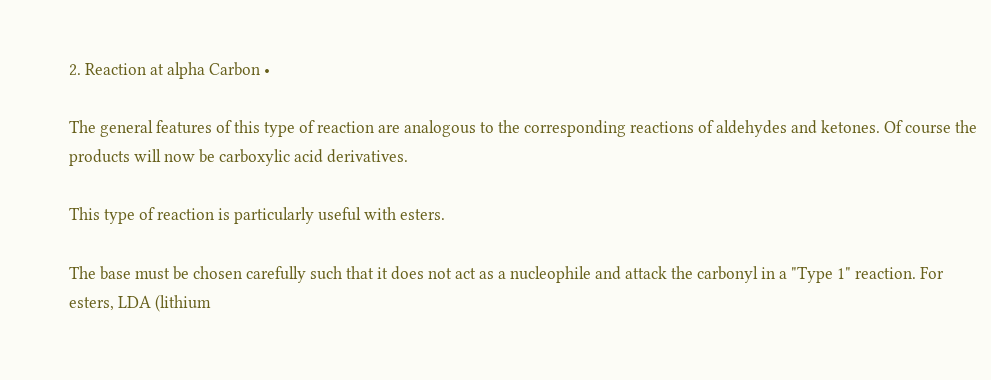2. Reaction at alpha Carbon •

The general features of this type of reaction are analogous to the corresponding reactions of aldehydes and ketones. Of course the products will now be carboxylic acid derivatives.

This type of reaction is particularly useful with esters.

The base must be chosen carefully such that it does not act as a nucleophile and attack the carbonyl in a "Type 1" reaction. For esters, LDA (lithium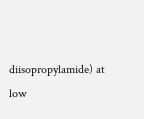diisopropylamide) at low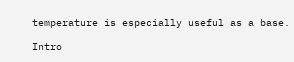temperature is especially useful as a base.

Intro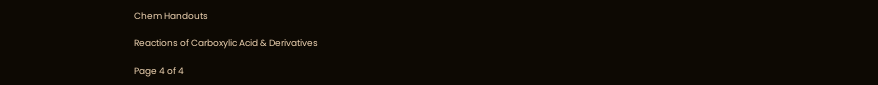Chem Handouts

Reactions of Carboxylic Acid & Derivatives

Page 4 of 4